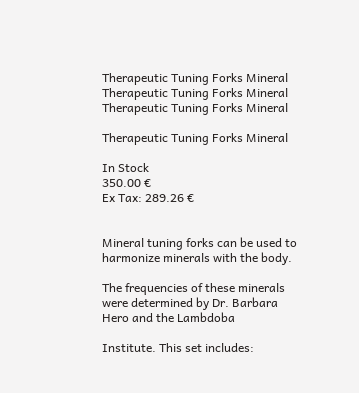Therapeutic Tuning Forks Mineral
Therapeutic Tuning Forks Mineral
Therapeutic Tuning Forks Mineral

Therapeutic Tuning Forks Mineral

In Stock
350.00 €
Ex Tax: 289.26 €


Mineral tuning forks can be used to harmonize minerals with the body.

The frequencies of these minerals were determined by Dr. Barbara Hero and the Lambdoba

Institute. This set includes: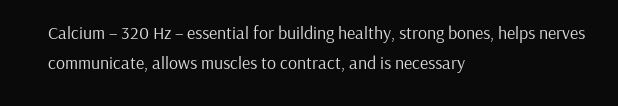Calcium – 320 Hz – essential for building healthy, strong bones, helps nerves communicate, allows muscles to contract, and is necessary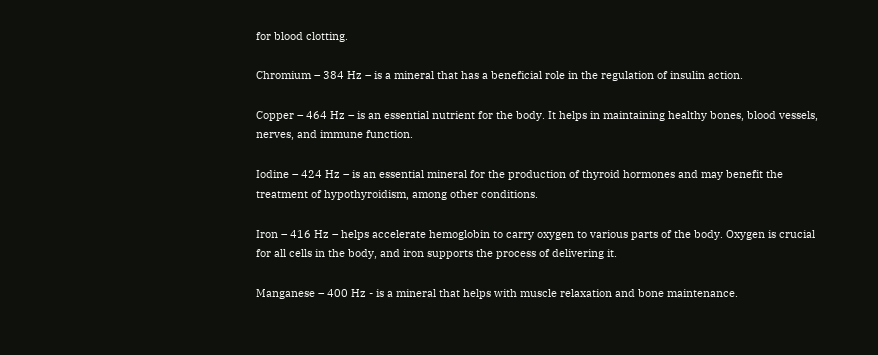for blood clotting.

Chromium – 384 Hz – is a mineral that has a beneficial role in the regulation of insulin action.

Copper – 464 Hz – is an essential nutrient for the body. It helps in maintaining healthy bones, blood vessels, nerves, and immune function.

Iodine – 424 Hz – is an essential mineral for the production of thyroid hormones and may benefit the treatment of hypothyroidism, among other conditions.

Iron – 416 Hz – helps accelerate hemoglobin to carry oxygen to various parts of the body. Oxygen is crucial for all cells in the body, and iron supports the process of delivering it.

Manganese – 400 Hz - is a mineral that helps with muscle relaxation and bone maintenance.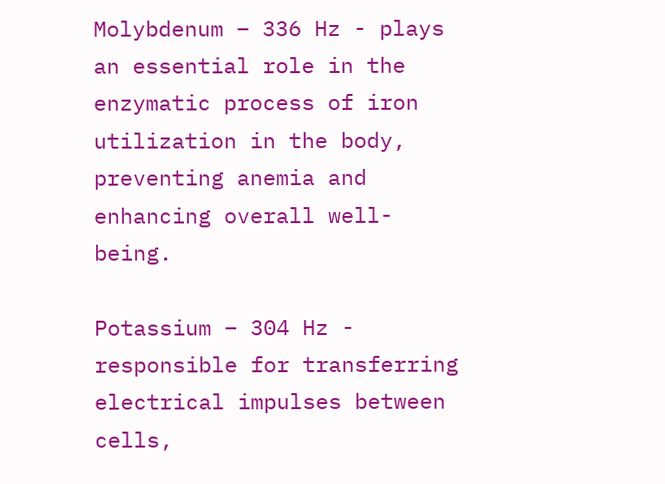Molybdenum – 336 Hz - plays an essential role in the enzymatic process of iron utilization in the body, preventing anemia and enhancing overall well-being.

Potassium – 304 Hz - responsible for transferring electrical impulses between cells,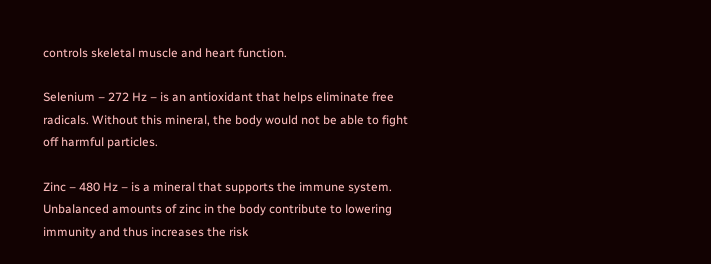controls skeletal muscle and heart function.

Selenium – 272 Hz – is an antioxidant that helps eliminate free radicals. Without this mineral, the body would not be able to fight off harmful particles.

Zinc – 480 Hz – is a mineral that supports the immune system. Unbalanced amounts of zinc in the body contribute to lowering immunity and thus increases the risk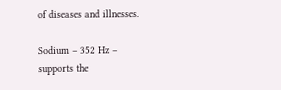of diseases and illnesses.

Sodium – 352 Hz – supports the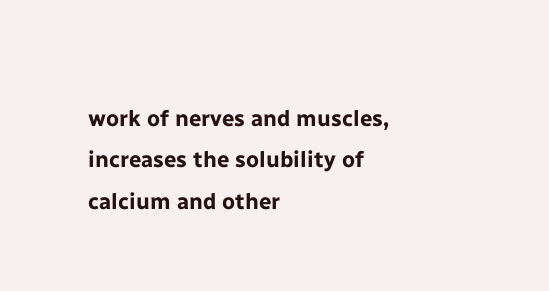work of nerves and muscles, increases the solubility of calcium and other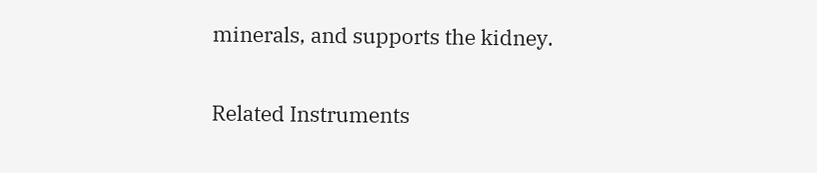minerals, and supports the kidney.

Related Instruments